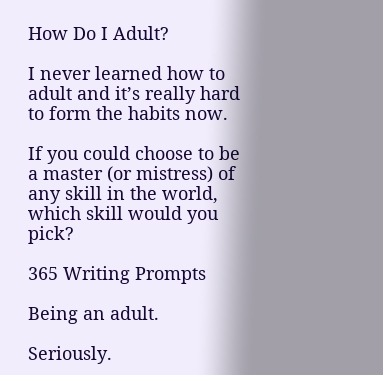How Do I Adult?

I never learned how to adult and it’s really hard to form the habits now.

If you could choose to be a master (or mistress) of any skill in the world, which skill would you pick?

365 Writing Prompts

Being an adult.

Seriously.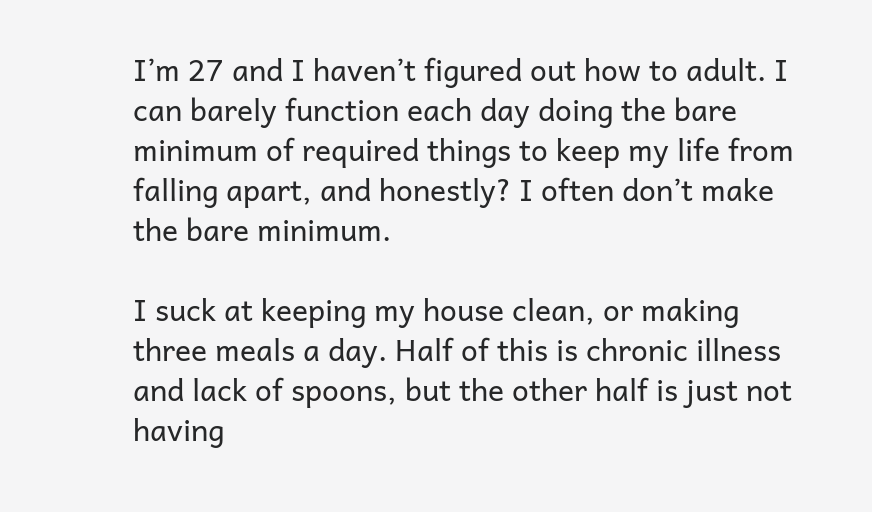I’m 27 and I haven’t figured out how to adult. I can barely function each day doing the bare minimum of required things to keep my life from falling apart, and honestly? I often don’t make the bare minimum.

I suck at keeping my house clean, or making three meals a day. Half of this is chronic illness and lack of spoons, but the other half is just not having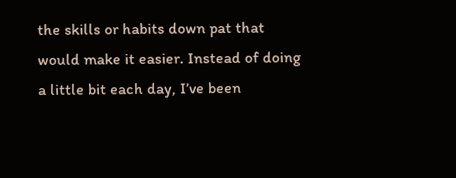the skills or habits down pat that would make it easier. Instead of doing a little bit each day, I’ve been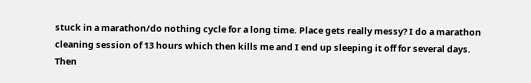stuck in a marathon/do nothing cycle for a long time. Place gets really messy? I do a marathon cleaning session of 13 hours which then kills me and I end up sleeping it off for several days. Then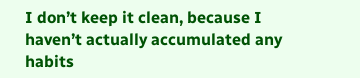I don’t keep it clean, because I haven’t actually accumulated any habits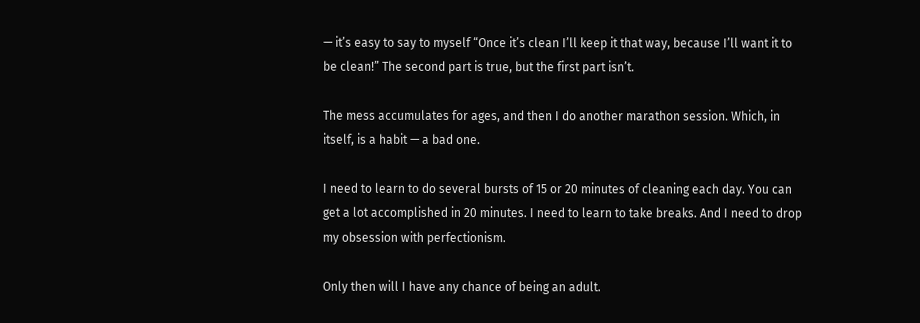— it’s easy to say to myself “Once it’s clean I’ll keep it that way, because I’ll want it to be clean!” The second part is true, but the first part isn’t.

The mess accumulates for ages, and then I do another marathon session. Which, in itself, is a habit — a bad one.

I need to learn to do several bursts of 15 or 20 minutes of cleaning each day. You can get a lot accomplished in 20 minutes. I need to learn to take breaks. And I need to drop my obsession with perfectionism.

Only then will I have any chance of being an adult.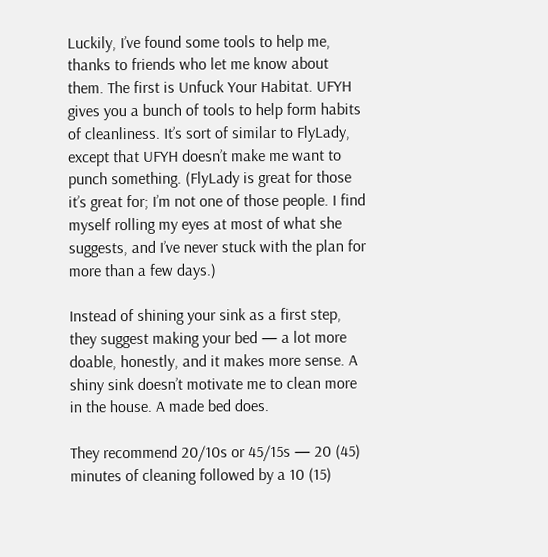Luckily, I’ve found some tools to help me, thanks to friends who let me know about them. The first is Unfuck Your Habitat. UFYH gives you a bunch of tools to help form habits of cleanliness. It’s sort of similar to FlyLady, except that UFYH doesn’t make me want to punch something. (FlyLady is great for those it’s great for; I’m not one of those people. I find myself rolling my eyes at most of what she suggests, and I’ve never stuck with the plan for more than a few days.)

Instead of shining your sink as a first step, they suggest making your bed — a lot more doable, honestly, and it makes more sense. A shiny sink doesn’t motivate me to clean more in the house. A made bed does.

They recommend 20/10s or 45/15s — 20 (45) minutes of cleaning followed by a 10 (15)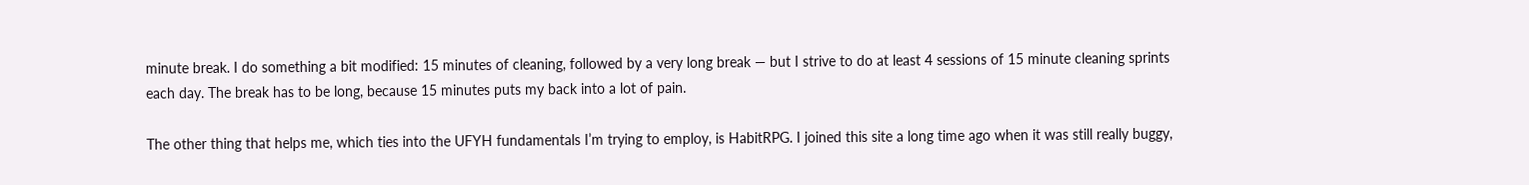minute break. I do something a bit modified: 15 minutes of cleaning, followed by a very long break — but I strive to do at least 4 sessions of 15 minute cleaning sprints each day. The break has to be long, because 15 minutes puts my back into a lot of pain.

The other thing that helps me, which ties into the UFYH fundamentals I’m trying to employ, is HabitRPG. I joined this site a long time ago when it was still really buggy,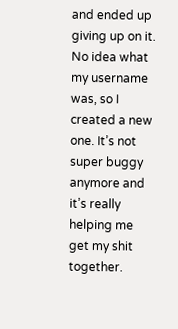and ended up giving up on it. No idea what my username was, so I created a new one. It’s not super buggy anymore and it’s really helping me get my shit together.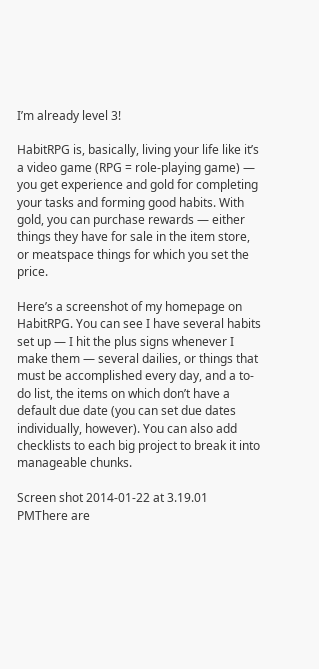I’m already level 3!

HabitRPG is, basically, living your life like it’s a video game (RPG = role-playing game) — you get experience and gold for completing your tasks and forming good habits. With gold, you can purchase rewards — either things they have for sale in the item store, or meatspace things for which you set the price.

Here’s a screenshot of my homepage on HabitRPG. You can see I have several habits set up — I hit the plus signs whenever I make them — several dailies, or things that must be accomplished every day, and a to-do list, the items on which don’t have a default due date (you can set due dates individually, however). You can also add checklists to each big project to break it into manageable chunks.

Screen shot 2014-01-22 at 3.19.01 PMThere are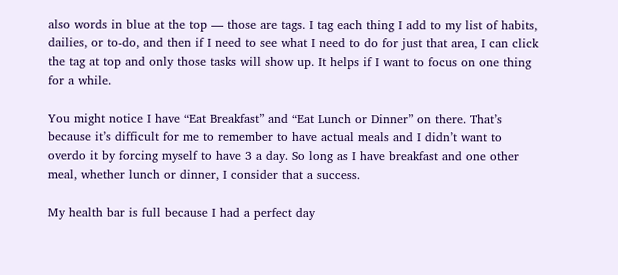also words in blue at the top — those are tags. I tag each thing I add to my list of habits, dailies, or to-do, and then if I need to see what I need to do for just that area, I can click the tag at top and only those tasks will show up. It helps if I want to focus on one thing for a while.

You might notice I have “Eat Breakfast” and “Eat Lunch or Dinner” on there. That’s because it’s difficult for me to remember to have actual meals and I didn’t want to overdo it by forcing myself to have 3 a day. So long as I have breakfast and one other meal, whether lunch or dinner, I consider that a success.

My health bar is full because I had a perfect day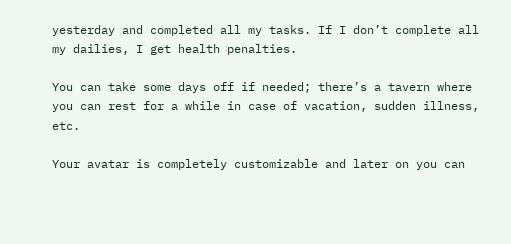yesterday and completed all my tasks. If I don’t complete all my dailies, I get health penalties.

You can take some days off if needed; there’s a tavern where you can rest for a while in case of vacation, sudden illness, etc.

Your avatar is completely customizable and later on you can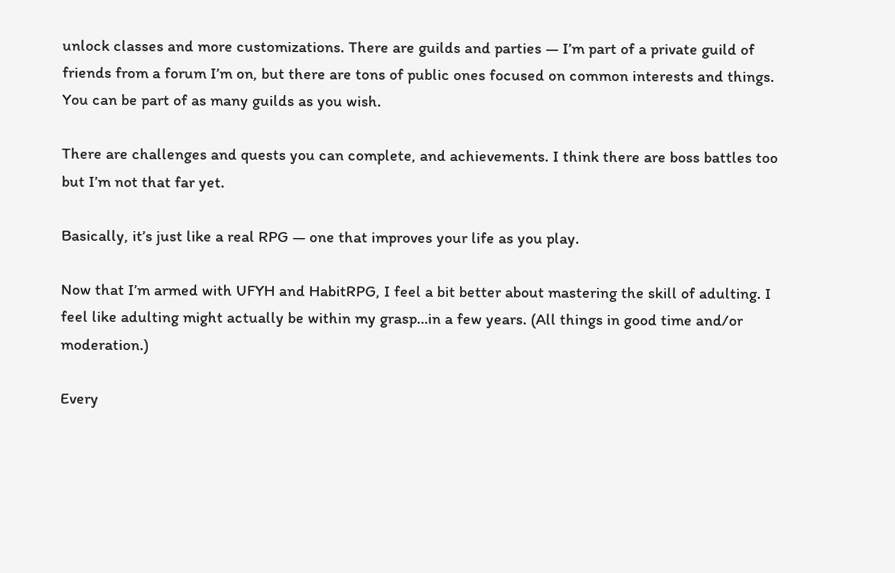unlock classes and more customizations. There are guilds and parties — I’m part of a private guild of friends from a forum I’m on, but there are tons of public ones focused on common interests and things. You can be part of as many guilds as you wish.

There are challenges and quests you can complete, and achievements. I think there are boss battles too but I’m not that far yet.

Basically, it’s just like a real RPG — one that improves your life as you play.

Now that I’m armed with UFYH and HabitRPG, I feel a bit better about mastering the skill of adulting. I feel like adulting might actually be within my grasp…in a few years. (All things in good time and/or moderation.)

Every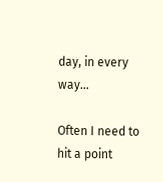day, in every way…

Often I need to hit a point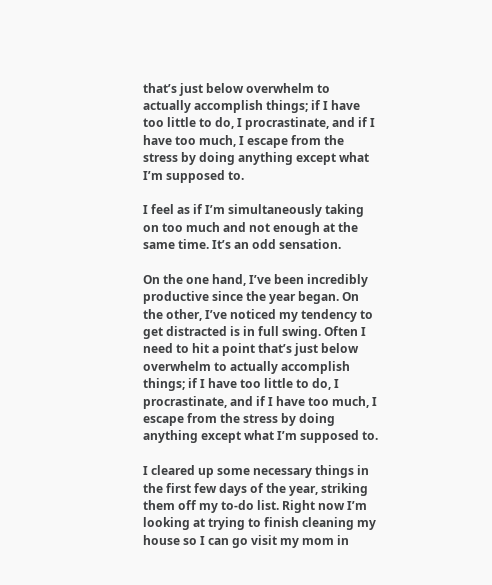that’s just below overwhelm to actually accomplish things; if I have too little to do, I procrastinate, and if I have too much, I escape from the stress by doing anything except what I’m supposed to.

I feel as if I’m simultaneously taking on too much and not enough at the same time. It’s an odd sensation.

On the one hand, I’ve been incredibly productive since the year began. On the other, I’ve noticed my tendency to get distracted is in full swing. Often I need to hit a point that’s just below overwhelm to actually accomplish things; if I have too little to do, I procrastinate, and if I have too much, I escape from the stress by doing anything except what I’m supposed to.

I cleared up some necessary things in the first few days of the year, striking them off my to-do list. Right now I’m looking at trying to finish cleaning my house so I can go visit my mom in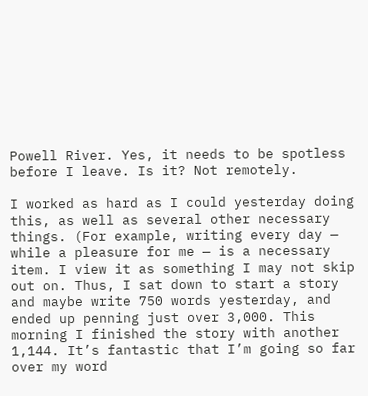Powell River. Yes, it needs to be spotless before I leave. Is it? Not remotely.

I worked as hard as I could yesterday doing this, as well as several other necessary things. (For example, writing every day — while a pleasure for me — is a necessary item. I view it as something I may not skip out on. Thus, I sat down to start a story and maybe write 750 words yesterday, and ended up penning just over 3,000. This morning I finished the story with another 1,144. It’s fantastic that I’m going so far over my word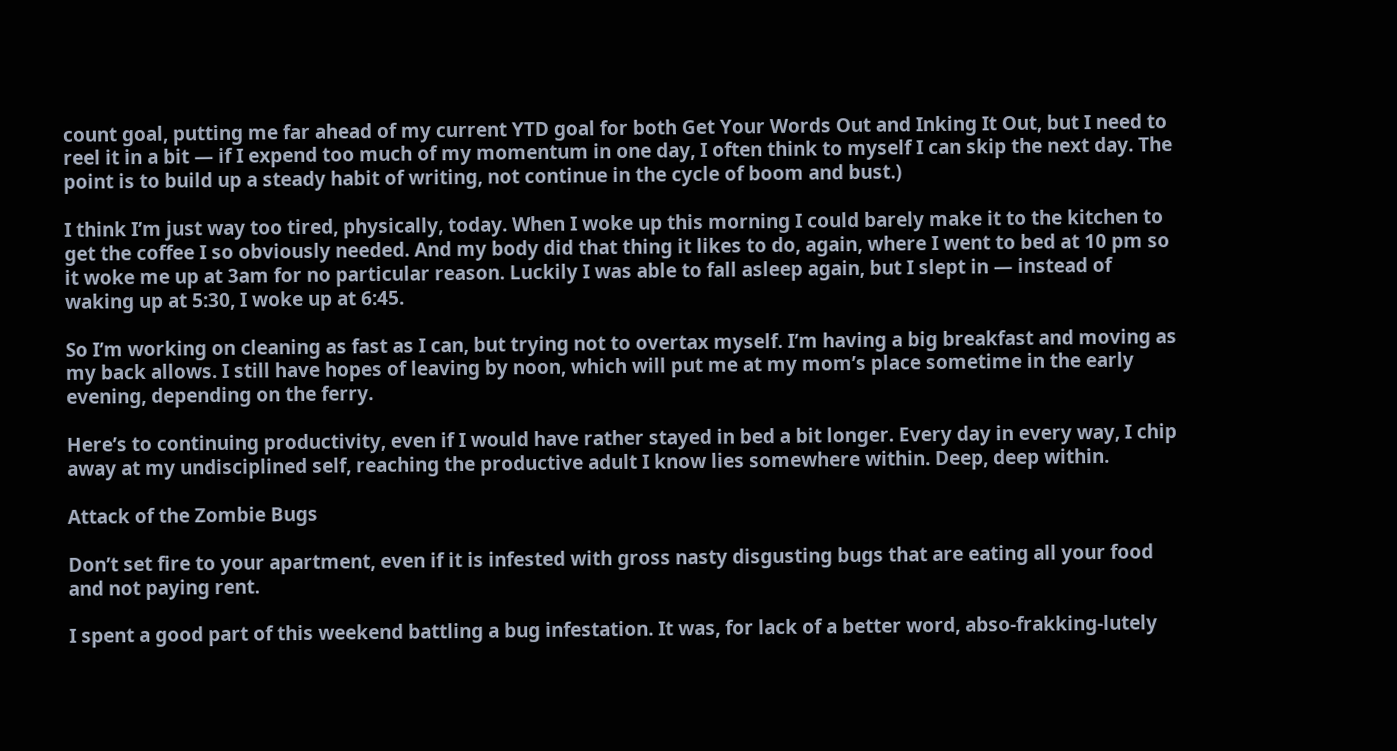count goal, putting me far ahead of my current YTD goal for both Get Your Words Out and Inking It Out, but I need to reel it in a bit — if I expend too much of my momentum in one day, I often think to myself I can skip the next day. The point is to build up a steady habit of writing, not continue in the cycle of boom and bust.)

I think I’m just way too tired, physically, today. When I woke up this morning I could barely make it to the kitchen to get the coffee I so obviously needed. And my body did that thing it likes to do, again, where I went to bed at 10 pm so it woke me up at 3am for no particular reason. Luckily I was able to fall asleep again, but I slept in — instead of waking up at 5:30, I woke up at 6:45.

So I’m working on cleaning as fast as I can, but trying not to overtax myself. I’m having a big breakfast and moving as my back allows. I still have hopes of leaving by noon, which will put me at my mom’s place sometime in the early evening, depending on the ferry.

Here’s to continuing productivity, even if I would have rather stayed in bed a bit longer. Every day in every way, I chip away at my undisciplined self, reaching the productive adult I know lies somewhere within. Deep, deep within.

Attack of the Zombie Bugs

Don’t set fire to your apartment, even if it is infested with gross nasty disgusting bugs that are eating all your food and not paying rent.

I spent a good part of this weekend battling a bug infestation. It was, for lack of a better word, abso-frakking-lutely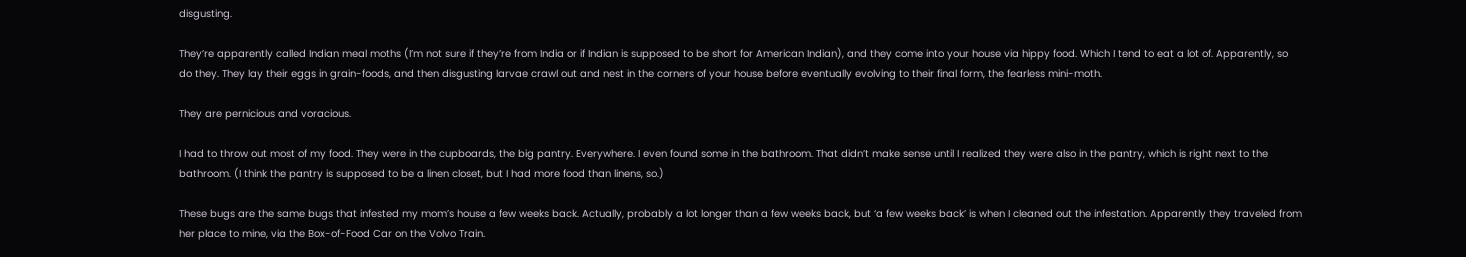disgusting.

They’re apparently called Indian meal moths (I’m not sure if they’re from India or if Indian is supposed to be short for American Indian), and they come into your house via hippy food. Which I tend to eat a lot of. Apparently, so do they. They lay their eggs in grain-foods, and then disgusting larvae crawl out and nest in the corners of your house before eventually evolving to their final form, the fearless mini-moth.

They are pernicious and voracious.

I had to throw out most of my food. They were in the cupboards, the big pantry. Everywhere. I even found some in the bathroom. That didn’t make sense until I realized they were also in the pantry, which is right next to the bathroom. (I think the pantry is supposed to be a linen closet, but I had more food than linens, so.)

These bugs are the same bugs that infested my mom’s house a few weeks back. Actually, probably a lot longer than a few weeks back, but ‘a few weeks back’ is when I cleaned out the infestation. Apparently they traveled from her place to mine, via the Box-of-Food Car on the Volvo Train.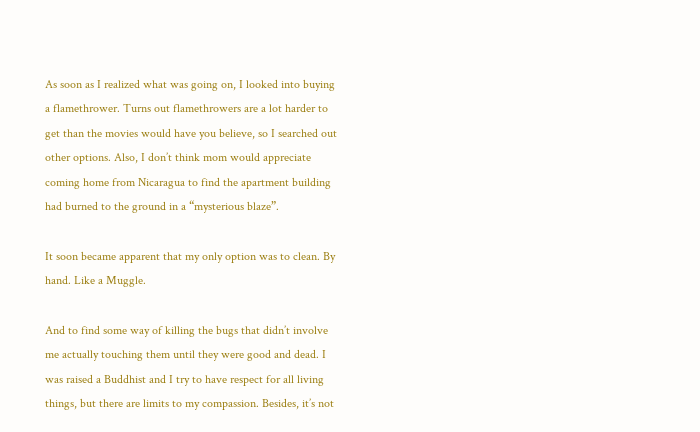As soon as I realized what was going on, I looked into buying  a flamethrower. Turns out flamethrowers are a lot harder to get than the movies would have you believe, so I searched out other options. Also, I don’t think mom would appreciate coming home from Nicaragua to find the apartment building had burned to the ground in a “mysterious blaze”.

It soon became apparent that my only option was to clean. By hand. Like a Muggle.

And to find some way of killing the bugs that didn’t involve me actually touching them until they were good and dead. I was raised a Buddhist and I try to have respect for all living things, but there are limits to my compassion. Besides, it’s not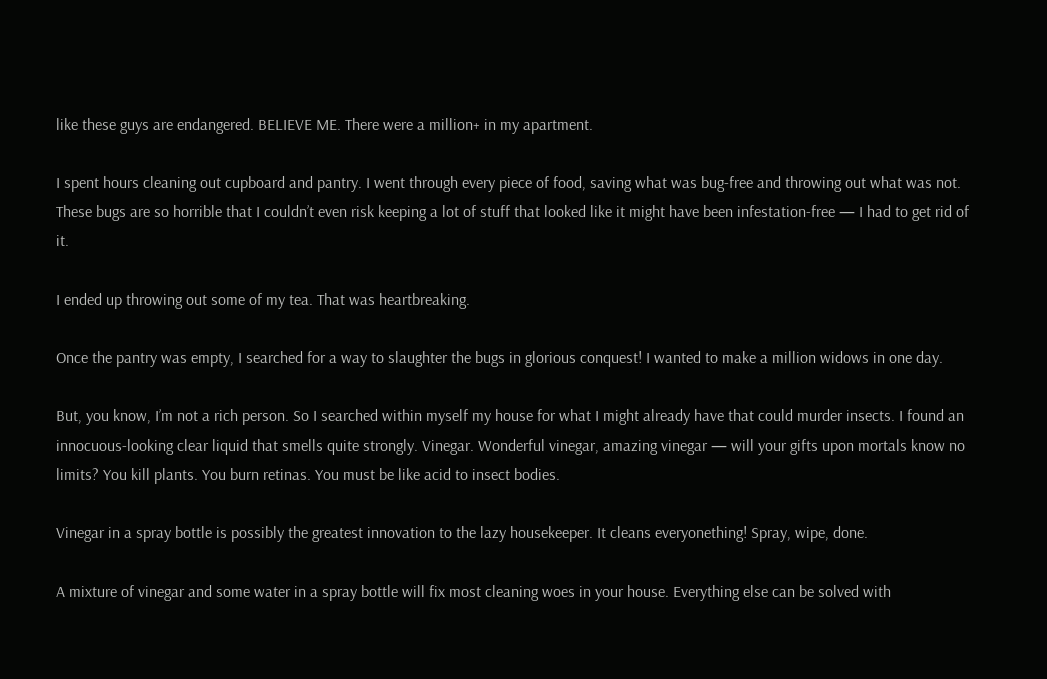like these guys are endangered. BELIEVE ME. There were a million+ in my apartment.

I spent hours cleaning out cupboard and pantry. I went through every piece of food, saving what was bug-free and throwing out what was not. These bugs are so horrible that I couldn’t even risk keeping a lot of stuff that looked like it might have been infestation-free — I had to get rid of it.

I ended up throwing out some of my tea. That was heartbreaking.

Once the pantry was empty, I searched for a way to slaughter the bugs in glorious conquest! I wanted to make a million widows in one day.

But, you know, I’m not a rich person. So I searched within myself my house for what I might already have that could murder insects. I found an innocuous-looking clear liquid that smells quite strongly. Vinegar. Wonderful vinegar, amazing vinegar — will your gifts upon mortals know no limits? You kill plants. You burn retinas. You must be like acid to insect bodies.

Vinegar in a spray bottle is possibly the greatest innovation to the lazy housekeeper. It cleans everyonething! Spray, wipe, done.

A mixture of vinegar and some water in a spray bottle will fix most cleaning woes in your house. Everything else can be solved with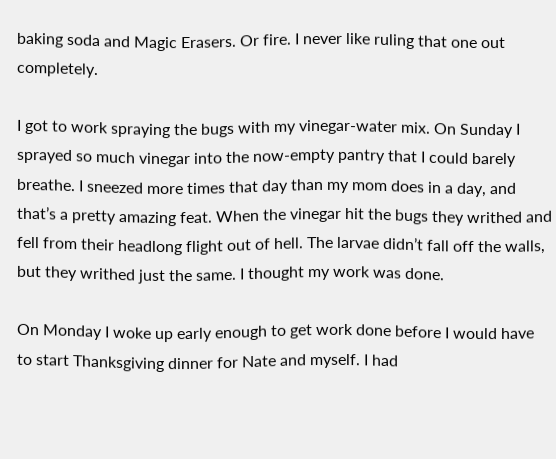baking soda and Magic Erasers. Or fire. I never like ruling that one out completely.

I got to work spraying the bugs with my vinegar-water mix. On Sunday I sprayed so much vinegar into the now-empty pantry that I could barely breathe. I sneezed more times that day than my mom does in a day, and that’s a pretty amazing feat. When the vinegar hit the bugs they writhed and fell from their headlong flight out of hell. The larvae didn’t fall off the walls, but they writhed just the same. I thought my work was done.

On Monday I woke up early enough to get work done before I would have to start Thanksgiving dinner for Nate and myself. I had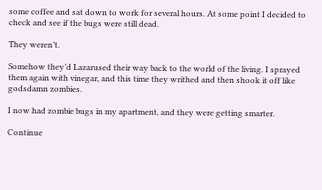some coffee and sat down to work for several hours. At some point I decided to check and see if the bugs were still dead.

They weren’t.

Somehow they’d Lazarused their way back to the world of the living. I sprayed them again with vinegar, and this time they writhed and then shook it off like godsdamn zombies.

I now had zombie bugs in my apartment, and they were getting smarter.

Continue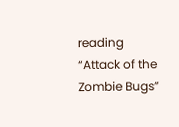reading “Attack of the Zombie Bugs”